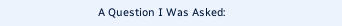A Question I Was Asked: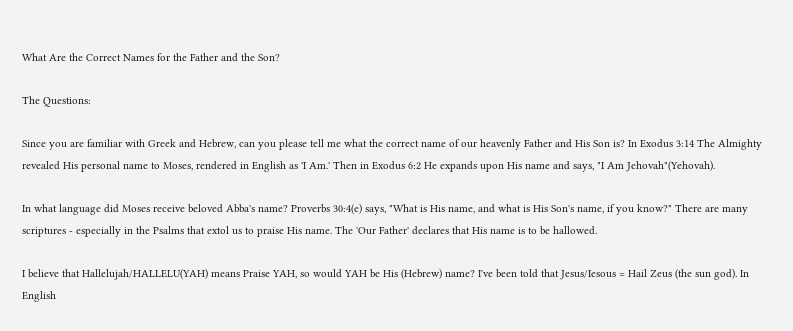What Are the Correct Names for the Father and the Son?

The Questions:

Since you are familiar with Greek and Hebrew, can you please tell me what the correct name of our heavenly Father and His Son is? In Exodus 3:14 The Almighty revealed His personal name to Moses, rendered in English as 'I Am.' Then in Exodus 6:2 He expands upon His name and says, "I Am Jehovah"(Yehovah).

In what language did Moses receive beloved Abba's name? Proverbs 30:4(e) says, "What is His name, and what is His Son's name, if you know?" There are many scriptures - especially in the Psalms that extol us to praise His name. The 'Our Father' declares that His name is to be hallowed.

I believe that Hallelujah/HALLELU(YAH) means Praise YAH, so would YAH be His (Hebrew) name? I've been told that Jesus/Iesous = Hail Zeus (the sun god). In English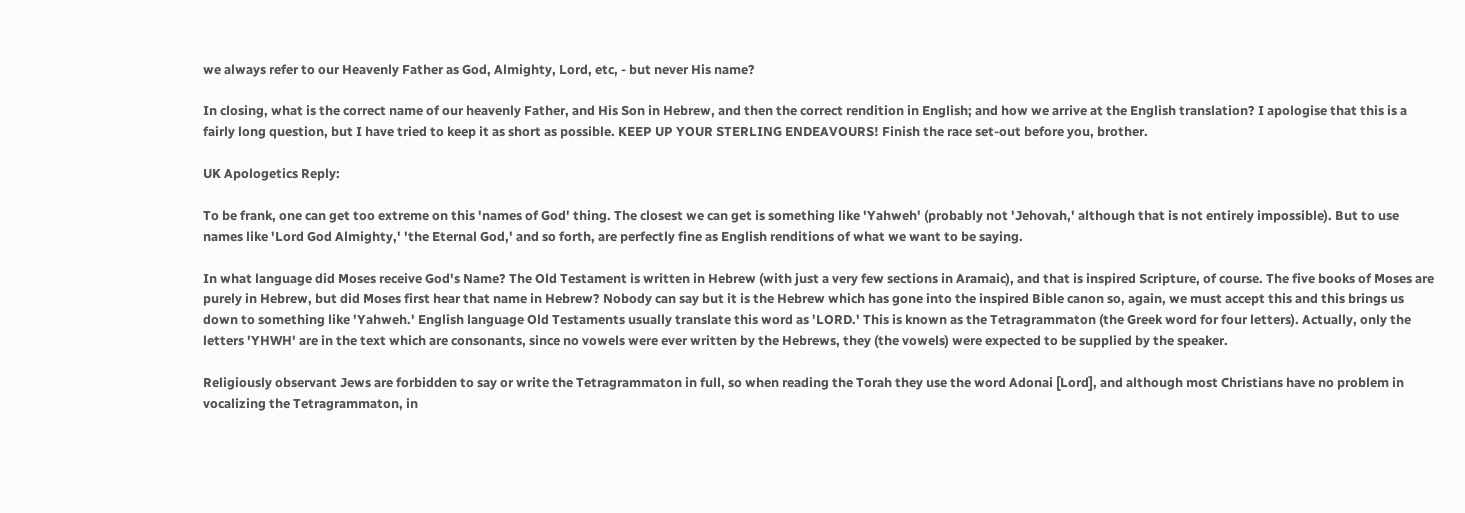we always refer to our Heavenly Father as God, Almighty, Lord, etc, - but never His name?

In closing, what is the correct name of our heavenly Father, and His Son in Hebrew, and then the correct rendition in English; and how we arrive at the English translation? I apologise that this is a fairly long question, but I have tried to keep it as short as possible. KEEP UP YOUR STERLING ENDEAVOURS! Finish the race set-out before you, brother.

UK Apologetics Reply:

To be frank, one can get too extreme on this 'names of God' thing. The closest we can get is something like 'Yahweh' (probably not 'Jehovah,' although that is not entirely impossible). But to use names like 'Lord God Almighty,' 'the Eternal God,' and so forth, are perfectly fine as English renditions of what we want to be saying.

In what language did Moses receive God's Name? The Old Testament is written in Hebrew (with just a very few sections in Aramaic), and that is inspired Scripture, of course. The five books of Moses are purely in Hebrew, but did Moses first hear that name in Hebrew? Nobody can say but it is the Hebrew which has gone into the inspired Bible canon so, again, we must accept this and this brings us down to something like 'Yahweh.' English language Old Testaments usually translate this word as 'LORD.' This is known as the Tetragrammaton (the Greek word for four letters). Actually, only the letters 'YHWH' are in the text which are consonants, since no vowels were ever written by the Hebrews, they (the vowels) were expected to be supplied by the speaker.

Religiously observant Jews are forbidden to say or write the Tetragrammaton in full, so when reading the Torah they use the word Adonai [Lord], and although most Christians have no problem in vocalizing the Tetragrammaton, in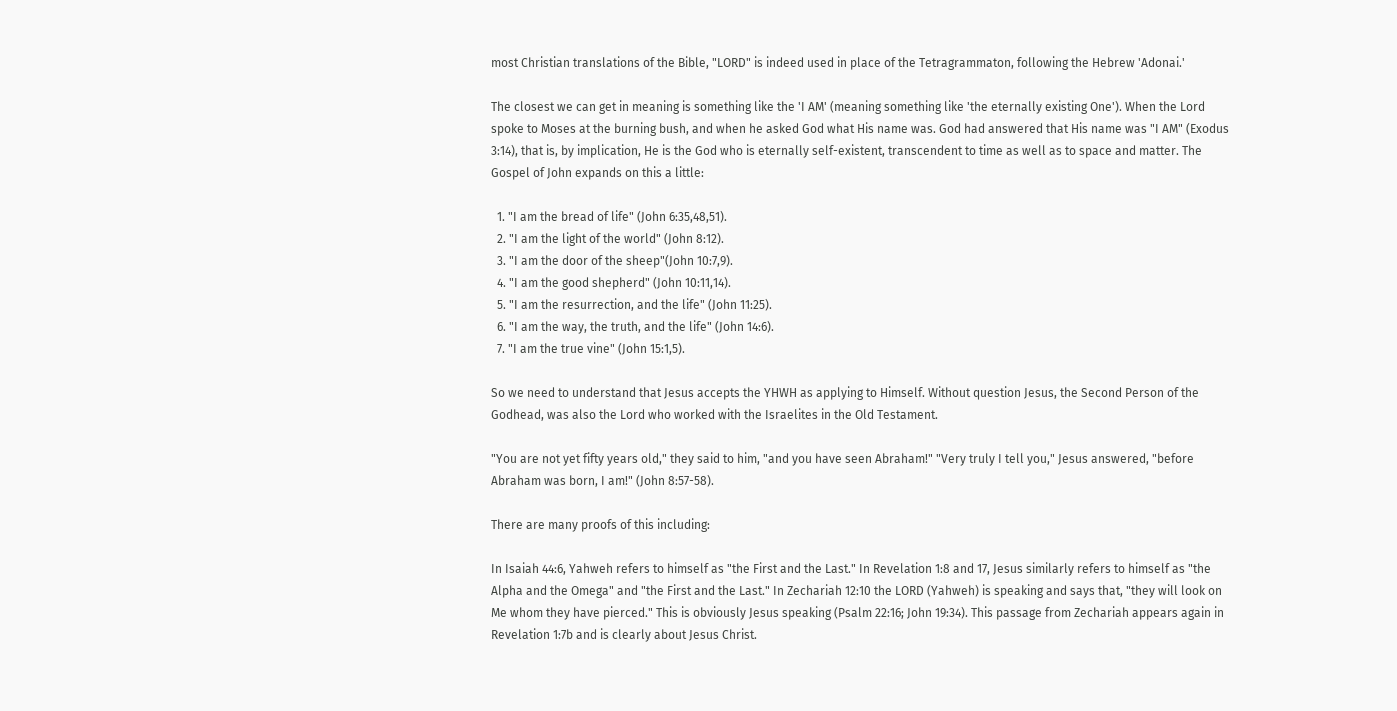most Christian translations of the Bible, "LORD" is indeed used in place of the Tetragrammaton, following the Hebrew 'Adonai.'

The closest we can get in meaning is something like the 'I AM' (meaning something like 'the eternally existing One'). When the Lord spoke to Moses at the burning bush, and when he asked God what His name was. God had answered that His name was "I AM" (Exodus 3:14), that is, by implication, He is the God who is eternally self-existent, transcendent to time as well as to space and matter. The Gospel of John expands on this a little:

  1. "I am the bread of life" (John 6:35,48,51).
  2. "I am the light of the world" (John 8:12).
  3. "I am the door of the sheep"(John 10:7,9).
  4. "I am the good shepherd" (John 10:11,14).
  5. "I am the resurrection, and the life" (John 11:25).
  6. "I am the way, the truth, and the life" (John 14:6).
  7. "I am the true vine" (John 15:1,5).

So we need to understand that Jesus accepts the YHWH as applying to Himself. Without question Jesus, the Second Person of the Godhead, was also the Lord who worked with the Israelites in the Old Testament.

"You are not yet fifty years old," they said to him, "and you have seen Abraham!" "Very truly I tell you," Jesus answered, "before Abraham was born, I am!" (John 8:57-58).

There are many proofs of this including:

In Isaiah 44:6, Yahweh refers to himself as "the First and the Last." In Revelation 1:8 and 17, Jesus similarly refers to himself as "the Alpha and the Omega" and "the First and the Last." In Zechariah 12:10 the LORD (Yahweh) is speaking and says that, "they will look on Me whom they have pierced." This is obviously Jesus speaking (Psalm 22:16; John 19:34). This passage from Zechariah appears again in Revelation 1:7b and is clearly about Jesus Christ.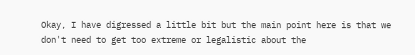Okay, I have digressed a little bit but the main point here is that we don't need to get too extreme or legalistic about the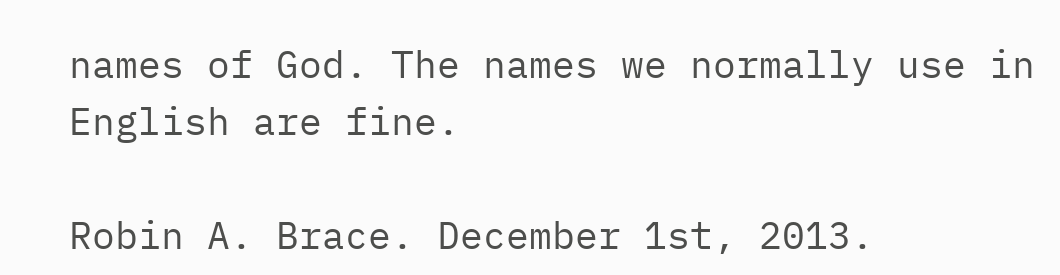names of God. The names we normally use in English are fine.

Robin A. Brace. December 1st, 2013.